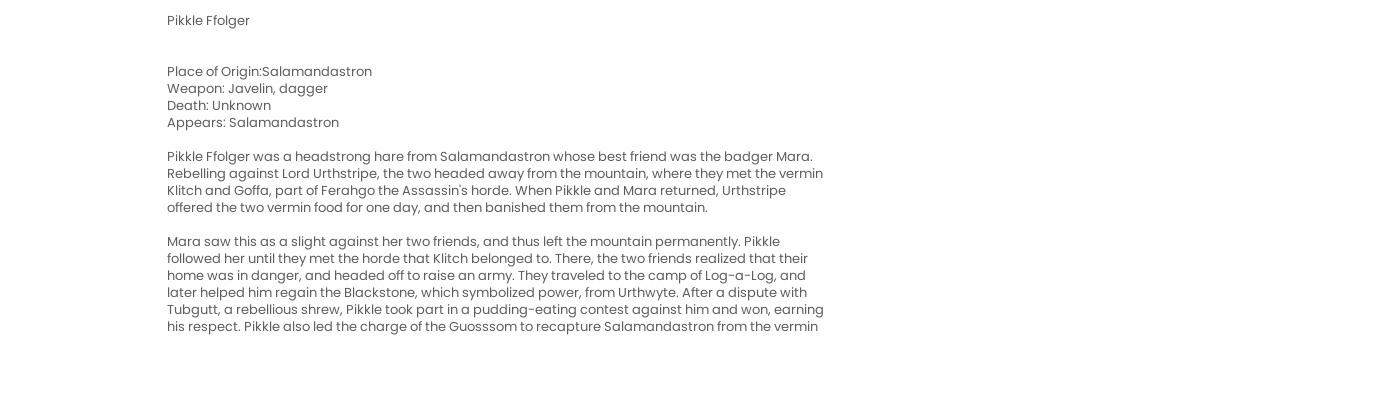Pikkle Ffolger


Place of Origin:Salamandastron
Weapon: Javelin, dagger
Death: Unknown
Appears: Salamandastron

Pikkle Ffolger was a headstrong hare from Salamandastron whose best friend was the badger Mara. Rebelling against Lord Urthstripe, the two headed away from the mountain, where they met the vermin Klitch and Goffa, part of Ferahgo the Assassin's horde. When Pikkle and Mara returned, Urthstripe offered the two vermin food for one day, and then banished them from the mountain.

Mara saw this as a slight against her two friends, and thus left the mountain permanently. Pikkle followed her until they met the horde that Klitch belonged to. There, the two friends realized that their home was in danger, and headed off to raise an army. They traveled to the camp of Log-a-Log, and later helped him regain the Blackstone, which symbolized power, from Urthwyte. After a dispute with Tubgutt, a rebellious shrew, Pikkle took part in a pudding-eating contest against him and won, earning his respect. Pikkle also led the charge of the Guosssom to recapture Salamandastron from the vermin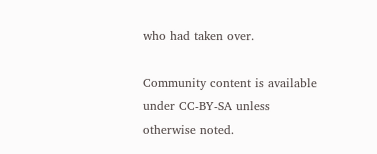who had taken over.

Community content is available under CC-BY-SA unless otherwise noted.